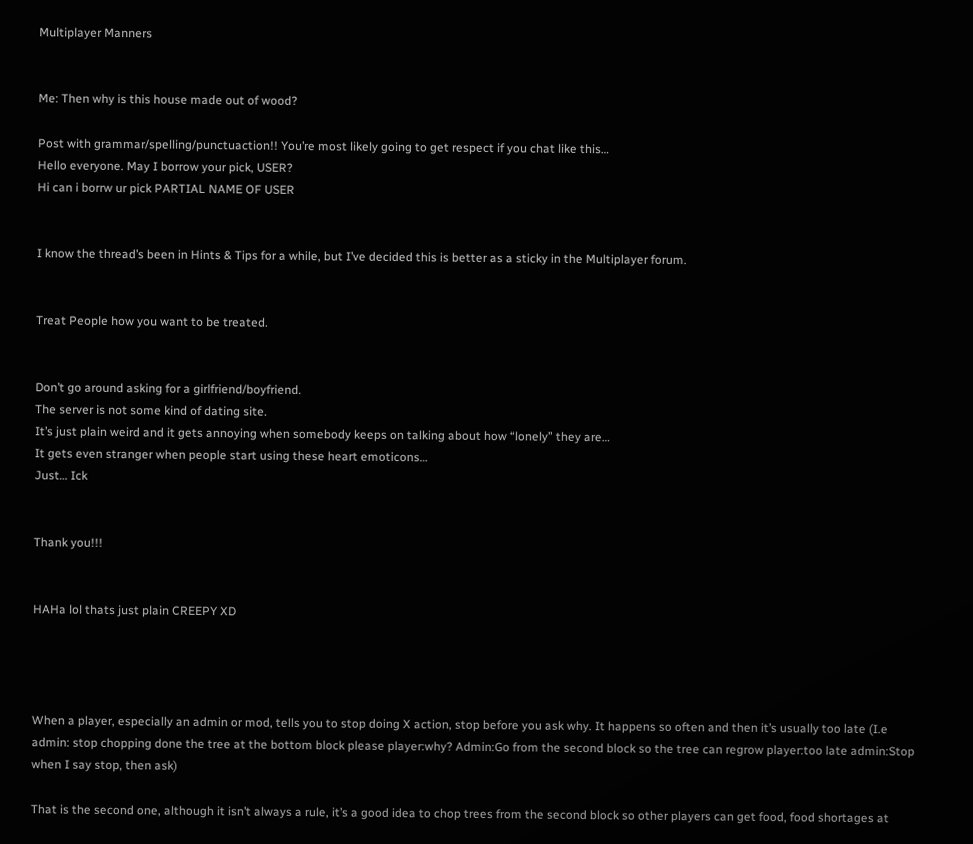Multiplayer Manners


Me: Then why is this house made out of wood?

Post with grammar/spelling/punctuaction!! You’re most likely going to get respect if you chat like this…
Hello everyone. May I borrow your pick, USER?
Hi can i borrw ur pick PARTIAL NAME OF USER


I know the thread’s been in Hints & Tips for a while, but I’ve decided this is better as a sticky in the Multiplayer forum.


Treat People how you want to be treated.


Don’t go around asking for a girlfriend/boyfriend.
The server is not some kind of dating site.
It’s just plain weird and it gets annoying when somebody keeps on talking about how “lonely” they are…
It gets even stranger when people start using these heart emoticons…
Just… Ick


Thank you!!!


HAHa lol thats just plain CREEPY XD




When a player, especially an admin or mod, tells you to stop doing X action, stop before you ask why. It happens so often and then it’s usually too late (I.e admin: stop chopping done the tree at the bottom block please player:why? Admin:Go from the second block so the tree can regrow player:too late admin:Stop when I say stop, then ask)

That is the second one, although it isn’t always a rule, it’s a good idea to chop trees from the second block so other players can get food, food shortages at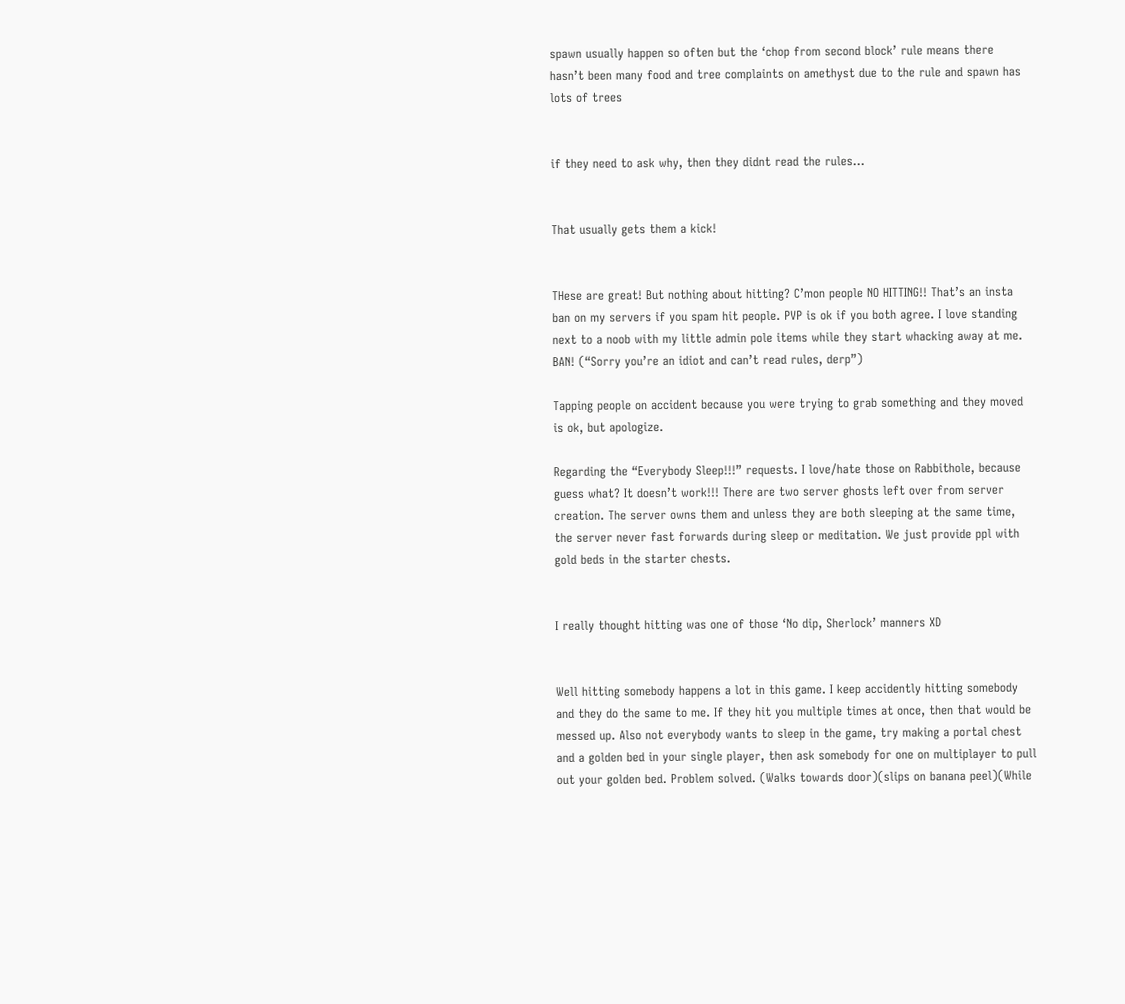spawn usually happen so often but the ‘chop from second block’ rule means there hasn’t been many food and tree complaints on amethyst due to the rule and spawn has lots of trees


if they need to ask why, then they didnt read the rules…


That usually gets them a kick!


THese are great! But nothing about hitting? C’mon people NO HITTING!! That’s an insta ban on my servers if you spam hit people. PVP is ok if you both agree. I love standing next to a noob with my little admin pole items while they start whacking away at me. BAN! (“Sorry you’re an idiot and can’t read rules, derp”)

Tapping people on accident because you were trying to grab something and they moved is ok, but apologize.

Regarding the “Everybody Sleep!!!” requests. I love/hate those on Rabbithole, because guess what? It doesn’t work!!! There are two server ghosts left over from server creation. The server owns them and unless they are both sleeping at the same time, the server never fast forwards during sleep or meditation. We just provide ppl with gold beds in the starter chests.


I really thought hitting was one of those ‘No dip, Sherlock’ manners XD


Well hitting somebody happens a lot in this game. I keep accidently hitting somebody and they do the same to me. If they hit you multiple times at once, then that would be messed up. Also not everybody wants to sleep in the game, try making a portal chest and a golden bed in your single player, then ask somebody for one on multiplayer to pull out your golden bed. Problem solved. (Walks towards door)(slips on banana peel)(While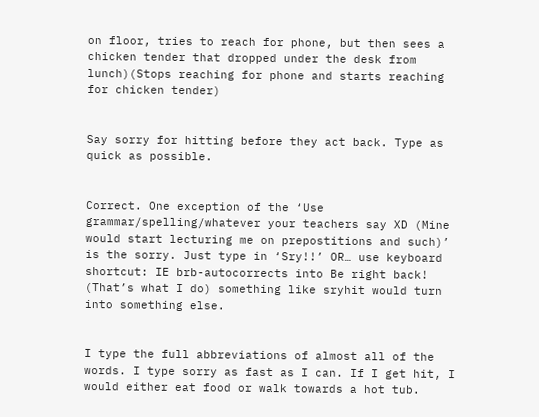on floor, tries to reach for phone, but then sees a chicken tender that dropped under the desk from lunch)(Stops reaching for phone and starts reaching for chicken tender)


Say sorry for hitting before they act back. Type as quick as possible.


Correct. One exception of the ‘Use grammar/spelling/whatever your teachers say XD (Mine would start lecturing me on prepostitions and such)’ is the sorry. Just type in ‘Sry!!’ OR… use keyboard shortcut: IE brb-autocorrects into Be right back! (That’s what I do) something like sryhit would turn into something else.


I type the full abbreviations of almost all of the words. I type sorry as fast as I can. If I get hit, I would either eat food or walk towards a hot tub.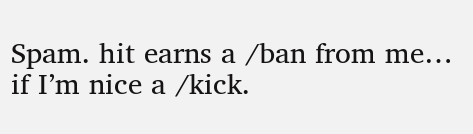Spam. hit earns a /ban from me… if I’m nice a /kick.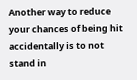Another way to reduce your chances of being hit accidentally is to not stand in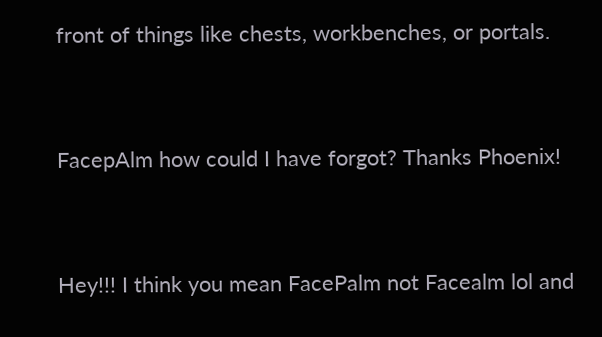front of things like chests, workbenches, or portals.


FacepAlm how could I have forgot? Thanks Phoenix!


Hey!!! I think you mean FacePalm not Facealm lol and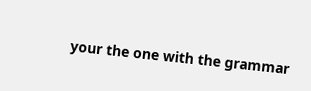your the one with the grammar